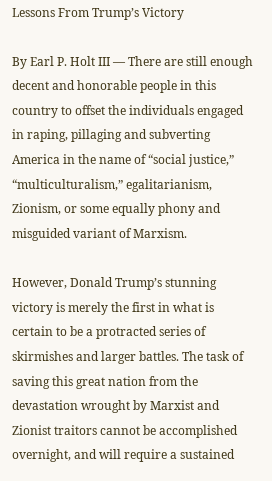Lessons From Trump’s Victory

By Earl P. Holt III — There are still enough decent and honorable people in this country to offset the individuals engaged in raping, pillaging and subverting America in the name of “social justice,” “multiculturalism,” egalitarianism, Zionism, or some equally phony and misguided variant of Marxism.

However, Donald Trump’s stunning victory is merely the first in what is certain to be a protracted series of skirmishes and larger battles. The task of saving this great nation from the devastation wrought by Marxist and Zionist traitors cannot be accomplished overnight, and will require a sustained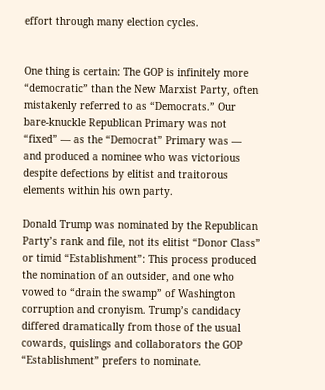effort through many election cycles.


One thing is certain: The GOP is infinitely more “democratic” than the New Marxist Party, often mistakenly referred to as “Democrats.” Our bare-knuckle Republican Primary was not “fixed” — as the “Democrat” Primary was — and produced a nominee who was victorious despite defections by elitist and traitorous elements within his own party.

Donald Trump was nominated by the Republican Party’s rank and file, not its elitist “Donor Class” or timid “Establishment”: This process produced the nomination of an outsider, and one who vowed to “drain the swamp” of Washington corruption and cronyism. Trump’s candidacy differed dramatically from those of the usual cowards, quislings and collaborators the GOP “Establishment” prefers to nominate.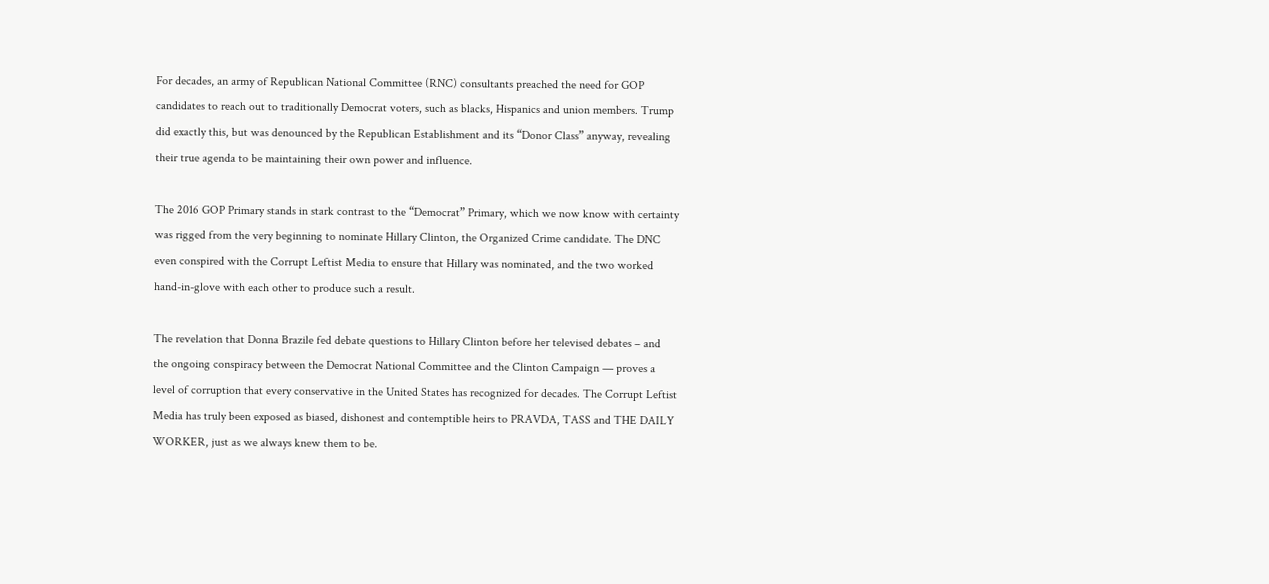For decades, an army of Republican National Committee (RNC) consultants preached the need for GOP candidates to reach out to traditionally Democrat voters, such as blacks, Hispanics and union members. Trump did exactly this, but was denounced by the Republican Establishment and its “Donor Class” anyway, revealing their true agenda to be maintaining their own power and influence.

The 2016 GOP Primary stands in stark contrast to the “Democrat” Primary, which we now know with certainty was rigged from the very beginning to nominate Hillary Clinton, the Organized Crime candidate. The DNC even conspired with the Corrupt Leftist Media to ensure that Hillary was nominated, and the two worked hand-in-glove with each other to produce such a result.

The revelation that Donna Brazile fed debate questions to Hillary Clinton before her televised debates – and the ongoing conspiracy between the Democrat National Committee and the Clinton Campaign — proves a level of corruption that every conservative in the United States has recognized for decades. The Corrupt Leftist Media has truly been exposed as biased, dishonest and contemptible heirs to PRAVDA, TASS and THE DAILY WORKER, just as we always knew them to be.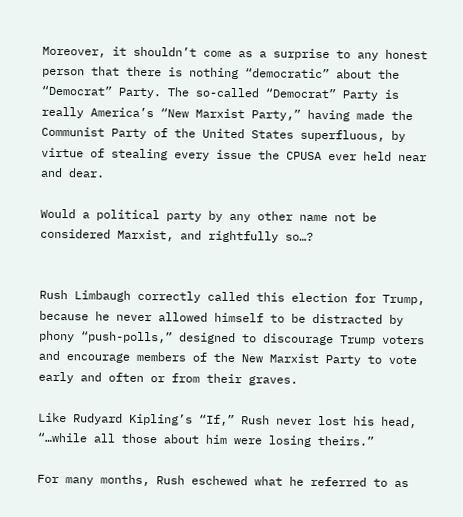Moreover, it shouldn’t come as a surprise to any honest person that there is nothing “democratic” about the “Democrat” Party. The so-called “Democrat” Party is really America’s “New Marxist Party,” having made the Communist Party of the United States superfluous, by virtue of stealing every issue the CPUSA ever held near and dear.

Would a political party by any other name not be considered Marxist, and rightfully so…?


Rush Limbaugh correctly called this election for Trump, because he never allowed himself to be distracted by phony “push-polls,” designed to discourage Trump voters and encourage members of the New Marxist Party to vote early and often or from their graves.

Like Rudyard Kipling’s “If,” Rush never lost his head, “…while all those about him were losing theirs.”

For many months, Rush eschewed what he referred to as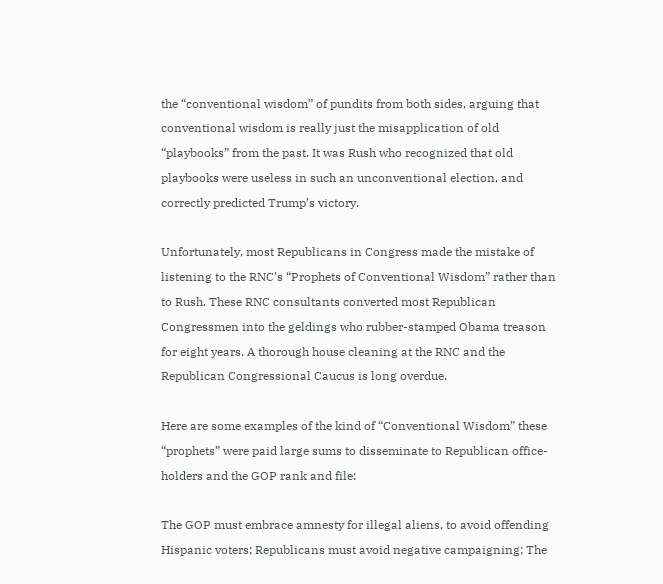the “conventional wisdom” of pundits from both sides, arguing that conventional wisdom is really just the misapplication of old “playbooks” from the past. It was Rush who recognized that old playbooks were useless in such an unconventional election, and correctly predicted Trump’s victory.

Unfortunately, most Republicans in Congress made the mistake of listening to the RNC’s “Prophets of Conventional Wisdom” rather than to Rush. These RNC consultants converted most Republican Congressmen into the geldings who rubber-stamped Obama treason for eight years. A thorough house cleaning at the RNC and the Republican Congressional Caucus is long overdue.

Here are some examples of the kind of “Conventional Wisdom” these “prophets” were paid large sums to disseminate to Republican office-holders and the GOP rank and file:

The GOP must embrace amnesty for illegal aliens, to avoid offending Hispanic voters; Republicans must avoid negative campaigning; The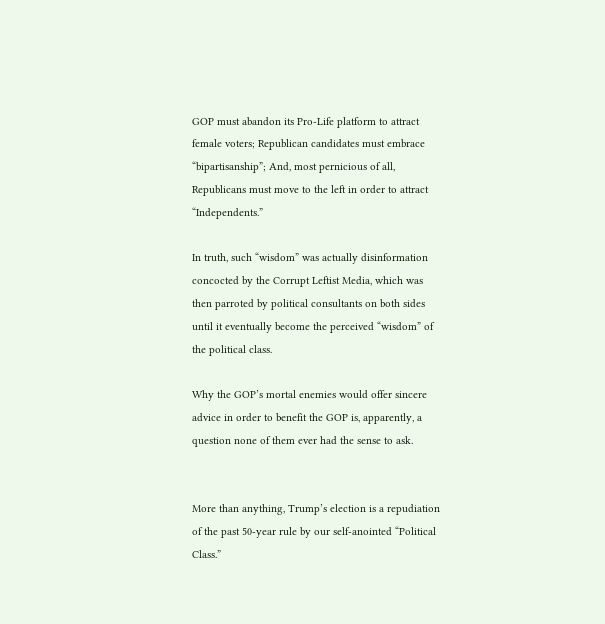GOP must abandon its Pro-Life platform to attract female voters; Republican candidates must embrace “bipartisanship”; And, most pernicious of all, Republicans must move to the left in order to attract “Independents.”

In truth, such “wisdom” was actually disinformation concocted by the Corrupt Leftist Media, which was then parroted by political consultants on both sides until it eventually become the perceived “wisdom” of the political class.

Why the GOP’s mortal enemies would offer sincere advice in order to benefit the GOP is, apparently, a question none of them ever had the sense to ask.


More than anything, Trump’s election is a repudiation of the past 50-year rule by our self-anointed “Political Class.”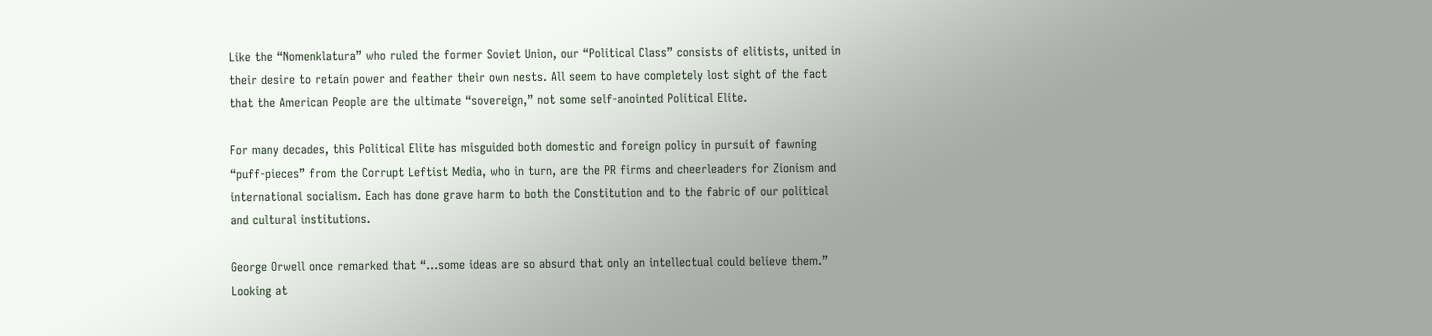Like the “Nomenklatura” who ruled the former Soviet Union, our “Political Class” consists of elitists, united in their desire to retain power and feather their own nests. All seem to have completely lost sight of the fact that the American People are the ultimate “sovereign,” not some self-anointed Political Elite.

For many decades, this Political Elite has misguided both domestic and foreign policy in pursuit of fawning “puff-pieces” from the Corrupt Leftist Media, who in turn, are the PR firms and cheerleaders for Zionism and international socialism. Each has done grave harm to both the Constitution and to the fabric of our political and cultural institutions.

George Orwell once remarked that “…some ideas are so absurd that only an intellectual could believe them.” Looking at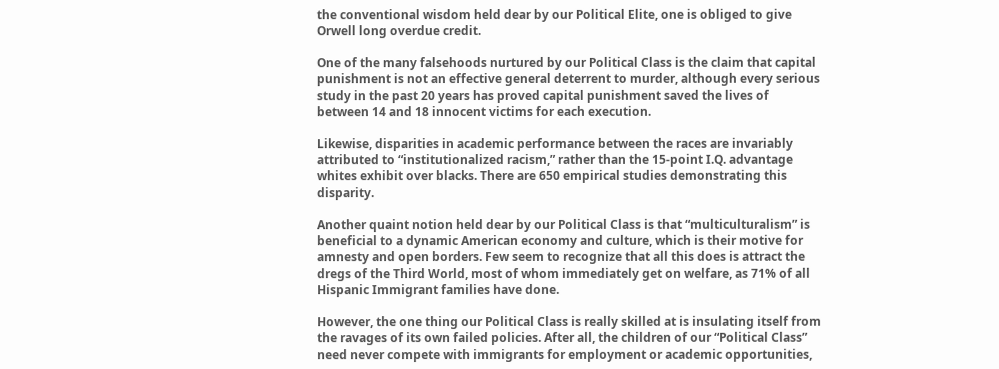the conventional wisdom held dear by our Political Elite, one is obliged to give Orwell long overdue credit.

One of the many falsehoods nurtured by our Political Class is the claim that capital punishment is not an effective general deterrent to murder, although every serious study in the past 20 years has proved capital punishment saved the lives of between 14 and 18 innocent victims for each execution.

Likewise, disparities in academic performance between the races are invariably attributed to “institutionalized racism,” rather than the 15-point I.Q. advantage whites exhibit over blacks. There are 650 empirical studies demonstrating this disparity.

Another quaint notion held dear by our Political Class is that “multiculturalism” is beneficial to a dynamic American economy and culture, which is their motive for amnesty and open borders. Few seem to recognize that all this does is attract the dregs of the Third World, most of whom immediately get on welfare, as 71% of all Hispanic Immigrant families have done.

However, the one thing our Political Class is really skilled at is insulating itself from the ravages of its own failed policies. After all, the children of our “Political Class” need never compete with immigrants for employment or academic opportunities,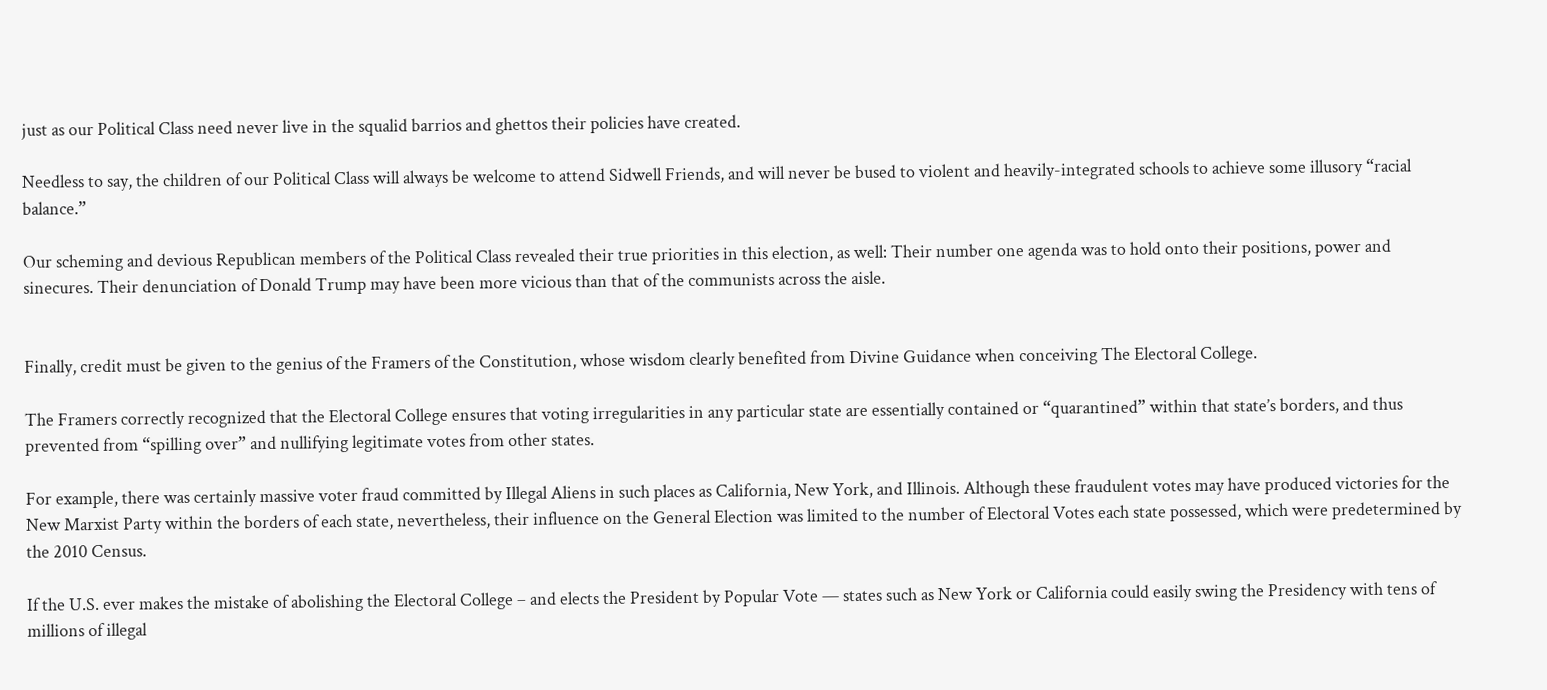just as our Political Class need never live in the squalid barrios and ghettos their policies have created.

Needless to say, the children of our Political Class will always be welcome to attend Sidwell Friends, and will never be bused to violent and heavily-integrated schools to achieve some illusory “racial balance.”

Our scheming and devious Republican members of the Political Class revealed their true priorities in this election, as well: Their number one agenda was to hold onto their positions, power and sinecures. Their denunciation of Donald Trump may have been more vicious than that of the communists across the aisle.


Finally, credit must be given to the genius of the Framers of the Constitution, whose wisdom clearly benefited from Divine Guidance when conceiving The Electoral College.

The Framers correctly recognized that the Electoral College ensures that voting irregularities in any particular state are essentially contained or “quarantined” within that state’s borders, and thus prevented from “spilling over” and nullifying legitimate votes from other states.

For example, there was certainly massive voter fraud committed by Illegal Aliens in such places as California, New York, and Illinois. Although these fraudulent votes may have produced victories for the New Marxist Party within the borders of each state, nevertheless, their influence on the General Election was limited to the number of Electoral Votes each state possessed, which were predetermined by the 2010 Census.

If the U.S. ever makes the mistake of abolishing the Electoral College – and elects the President by Popular Vote — states such as New York or California could easily swing the Presidency with tens of millions of illegal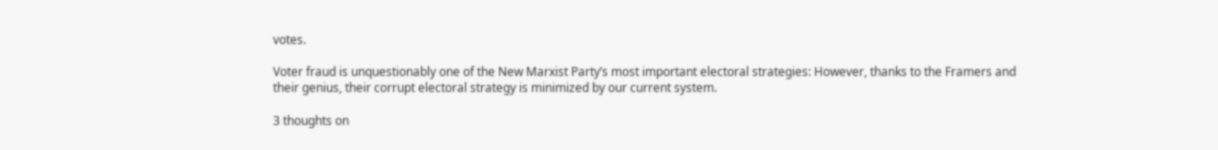votes.

Voter fraud is unquestionably one of the New Marxist Party’s most important electoral strategies: However, thanks to the Framers and their genius, their corrupt electoral strategy is minimized by our current system.

3 thoughts on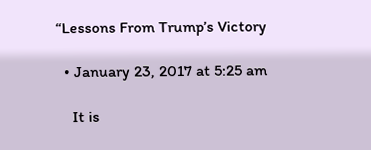“Lessons From Trump’s Victory

  • January 23, 2017 at 5:25 am

    It is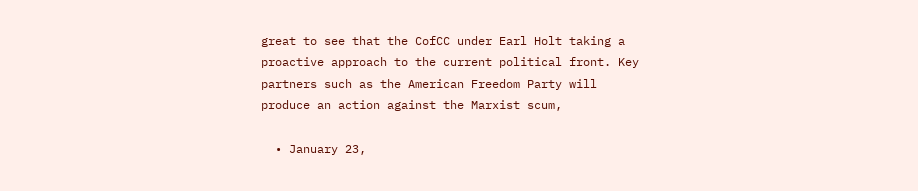great to see that the CofCC under Earl Holt taking a proactive approach to the current political front. Key partners such as the American Freedom Party will produce an action against the Marxist scum,

  • January 23,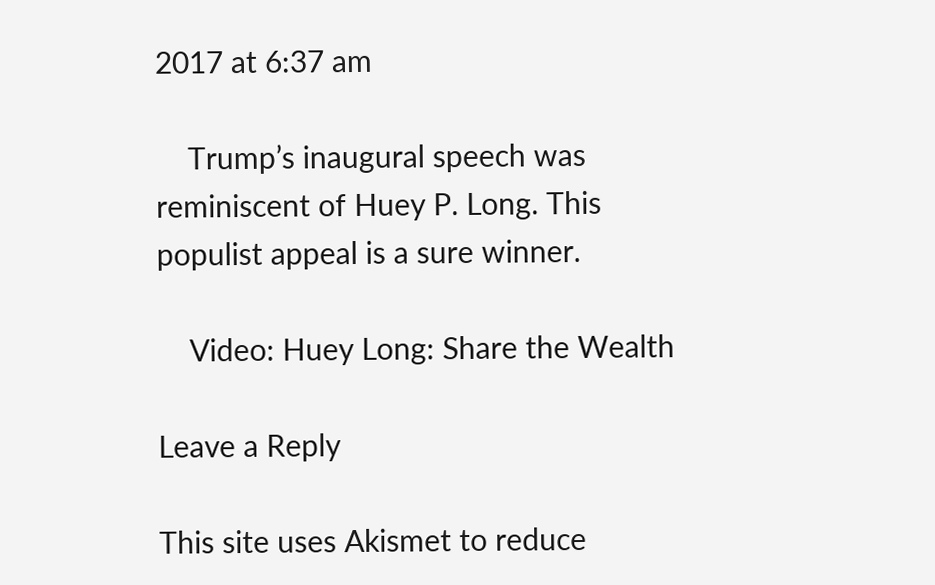2017 at 6:37 am

    Trump’s inaugural speech was reminiscent of Huey P. Long. This populist appeal is a sure winner.

    Video: Huey Long: Share the Wealth

Leave a Reply

This site uses Akismet to reduce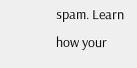spam. Learn how your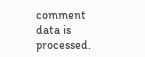comment data is processed.